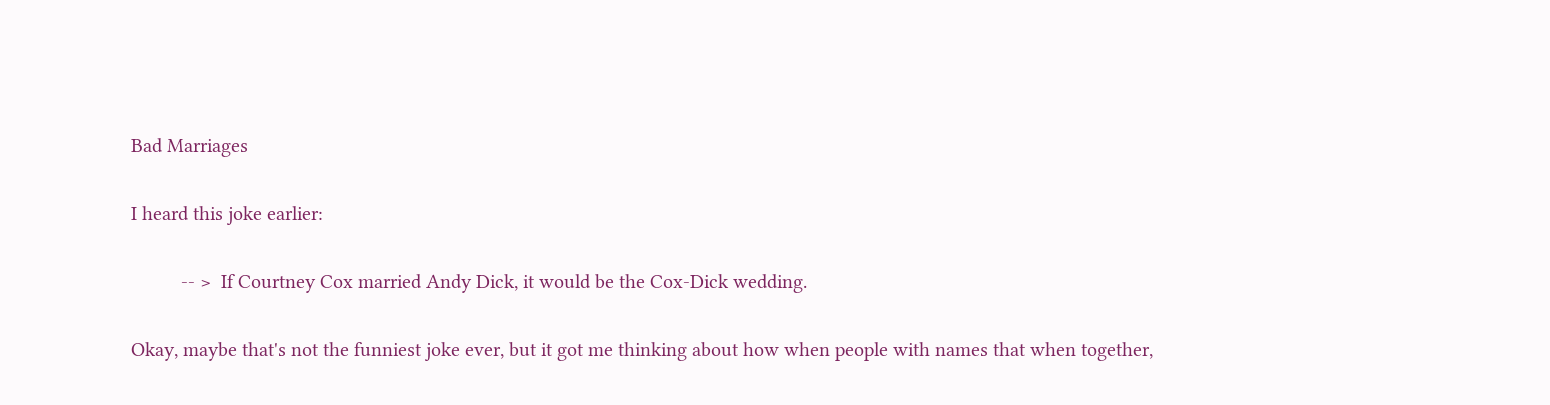Bad Marriages

I heard this joke earlier:

          -- >  If Courtney Cox married Andy Dick, it would be the Cox-Dick wedding.

Okay, maybe that's not the funniest joke ever, but it got me thinking about how when people with names that when together,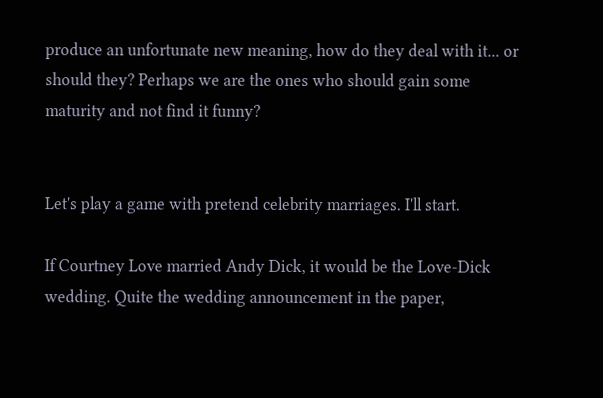produce an unfortunate new meaning, how do they deal with it... or should they? Perhaps we are the ones who should gain some maturity and not find it funny?


Let's play a game with pretend celebrity marriages. I'll start.

If Courtney Love married Andy Dick, it would be the Love-Dick wedding. Quite the wedding announcement in the paper,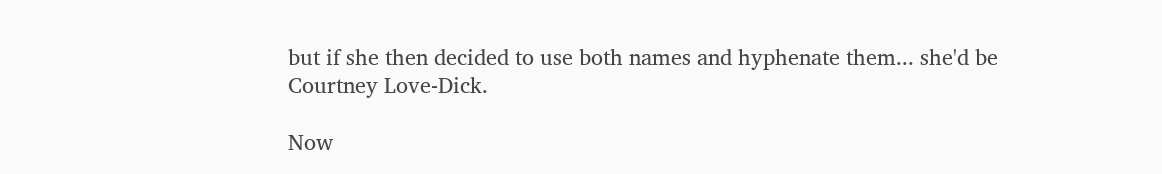but if she then decided to use both names and hyphenate them... she'd be Courtney Love-Dick.

Now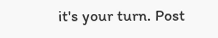it's your turn. Post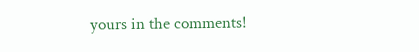yours in the comments!